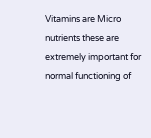Vitamins are Micro nutrients these are extremely important for normal functioning of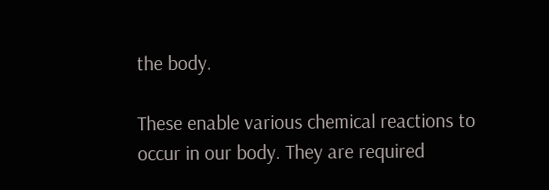the body.

These enable various chemical reactions to occur in our body. They are required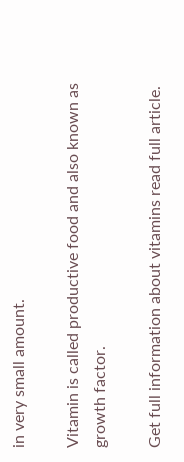in very small amount.

Vitamin is called productive food and also known as growth factor.

Get full information about vitamins read full article.